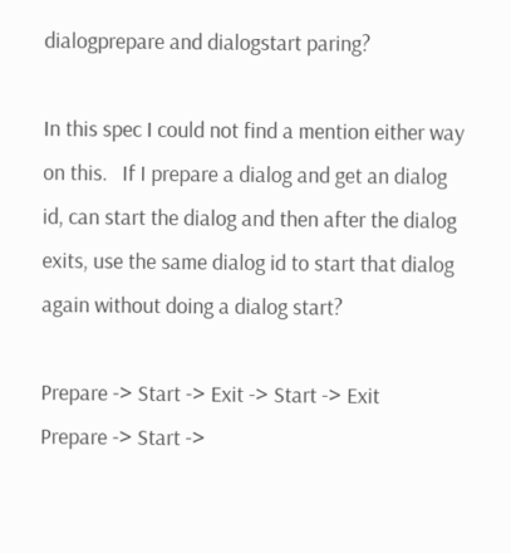dialogprepare and dialogstart paring?

In this spec I could not find a mention either way on this.   If I prepare a dialog and get an dialog id, can start the dialog and then after the dialog exits, use the same dialog id to start that dialog again without doing a dialog start?

Prepare -> Start -> Exit -> Start -> Exit
Prepare -> Start ->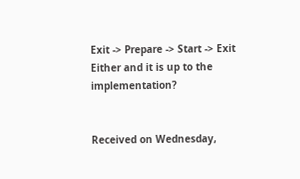Exit -> Prepare -> Start -> Exit
Either and it is up to the implementation?


Received on Wednesday,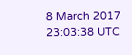8 March 2017 23:03:38 UTC